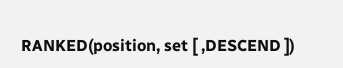RANKED(position, set [ ,DESCEND ])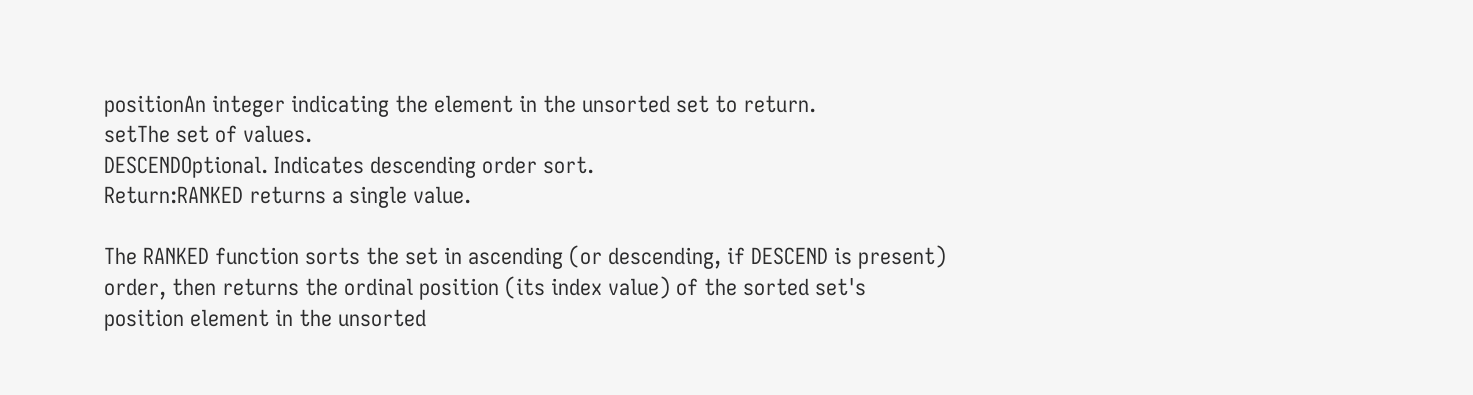positionAn integer indicating the element in the unsorted set to return.
setThe set of values.
DESCENDOptional. Indicates descending order sort.
Return:RANKED returns a single value.

The RANKED function sorts the set in ascending (or descending, if DESCEND is present) order, then returns the ordinal position (its index value) of the sorted set's position element in the unsorted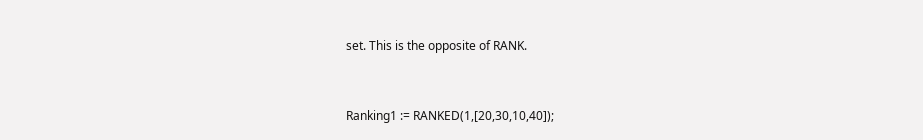set. This is the opposite of RANK.


Ranking1 := RANKED(1,[20,30,10,40]);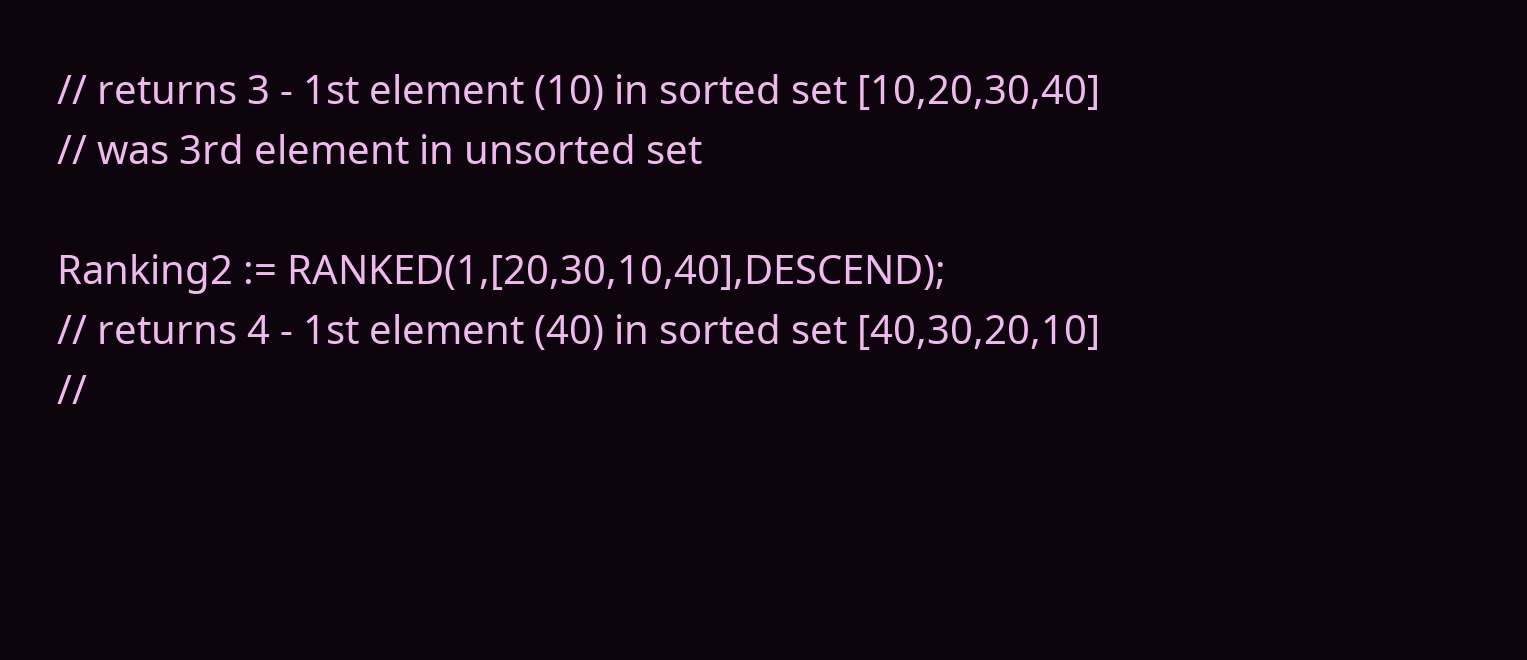// returns 3 - 1st element (10) in sorted set [10,20,30,40]
// was 3rd element in unsorted set

Ranking2 := RANKED(1,[20,30,10,40],DESCEND);
// returns 4 - 1st element (40) in sorted set [40,30,20,10]
//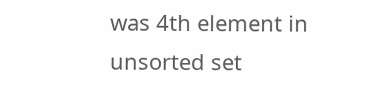was 4th element in unsorted set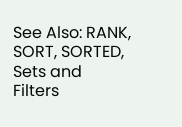See Also: RANK, SORT, SORTED, Sets and Filters